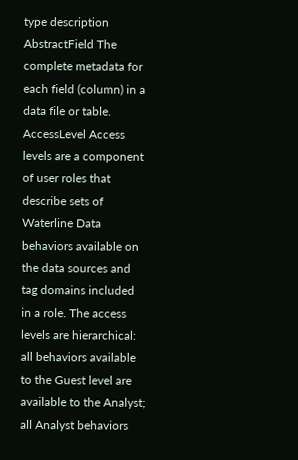type description
AbstractField The complete metadata for each field (column) in a data file or table.
AccessLevel Access levels are a component of user roles that describe sets of Waterline Data behaviors available on the data sources and tag domains included in a role. The access levels are hierarchical: all behaviors available to the Guest level are available to the Analyst; all Analyst behaviors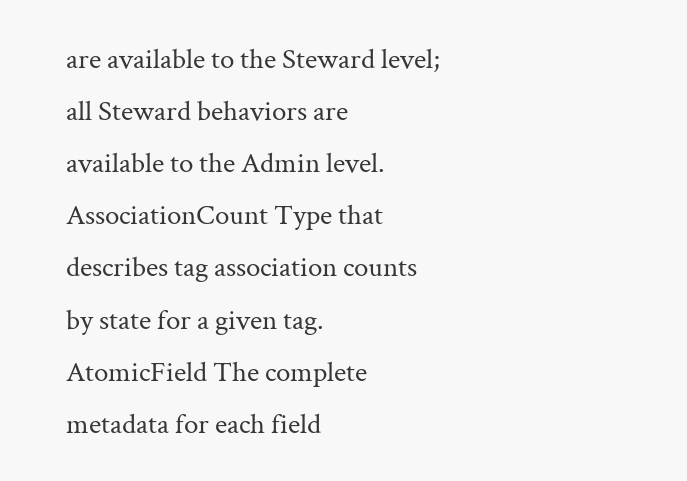are available to the Steward level; all Steward behaviors are available to the Admin level.
AssociationCount Type that describes tag association counts by state for a given tag.
AtomicField The complete metadata for each field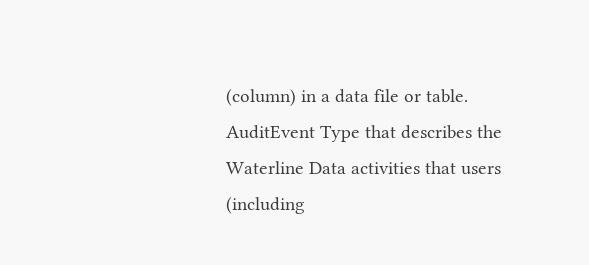(column) in a data file or table.
AuditEvent Type that describes the Waterline Data activities that users (including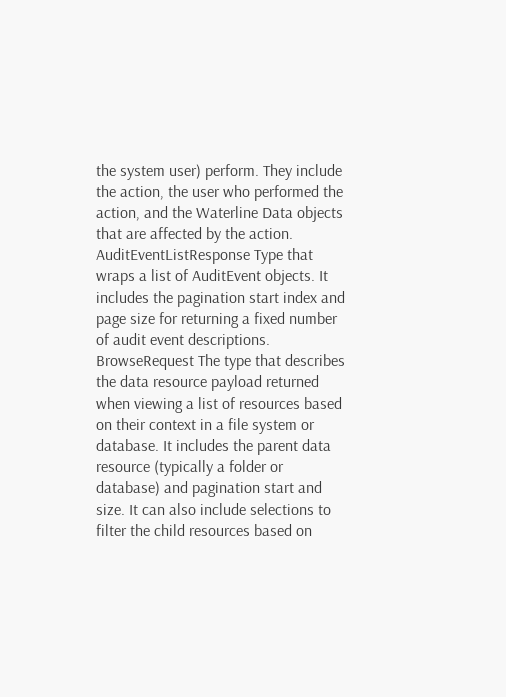the system user) perform. They include the action, the user who performed the action, and the Waterline Data objects that are affected by the action.
AuditEventListResponse Type that wraps a list of AuditEvent objects. It includes the pagination start index and page size for returning a fixed number of audit event descriptions.
BrowseRequest The type that describes the data resource payload returned when viewing a list of resources based on their context in a file system or database. It includes the parent data resource (typically a folder or database) and pagination start and size. It can also include selections to filter the child resources based on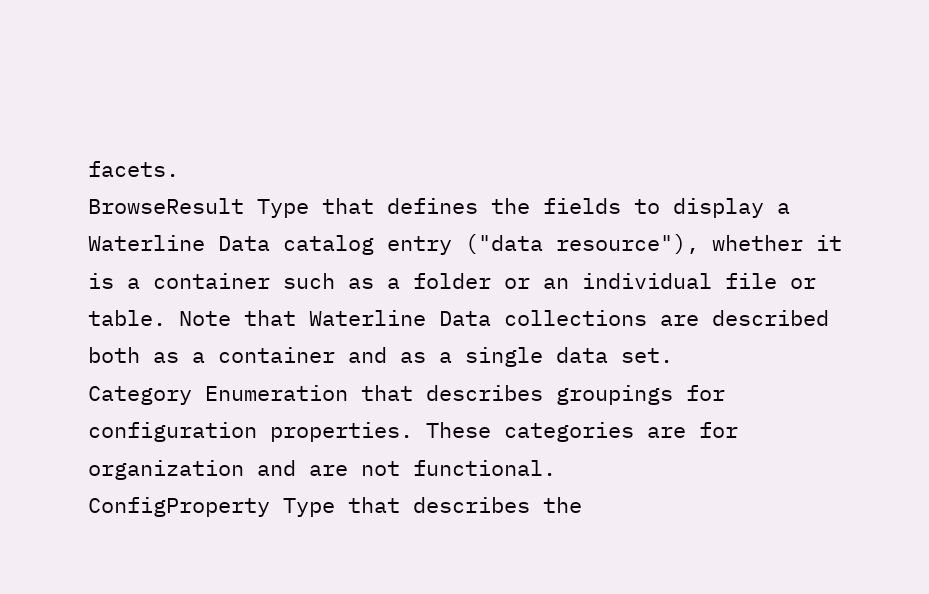facets.
BrowseResult Type that defines the fields to display a Waterline Data catalog entry ("data resource"), whether it is a container such as a folder or an individual file or table. Note that Waterline Data collections are described both as a container and as a single data set.
Category Enumeration that describes groupings for configuration properties. These categories are for organization and are not functional.
ConfigProperty Type that describes the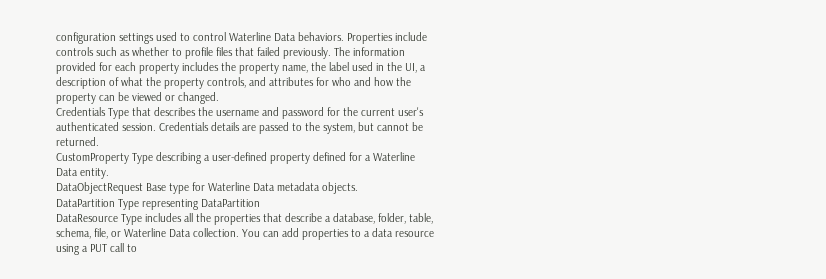configuration settings used to control Waterline Data behaviors. Properties include controls such as whether to profile files that failed previously. The information provided for each property includes the property name, the label used in the UI, a description of what the property controls, and attributes for who and how the property can be viewed or changed.
Credentials Type that describes the username and password for the current user's authenticated session. Credentials details are passed to the system, but cannot be returned.
CustomProperty Type describing a user-defined property defined for a Waterline Data entity.
DataObjectRequest Base type for Waterline Data metadata objects.
DataPartition Type representing DataPartition
DataResource Type includes all the properties that describe a database, folder, table, schema, file, or Waterline Data collection. You can add properties to a data resource using a PUT call to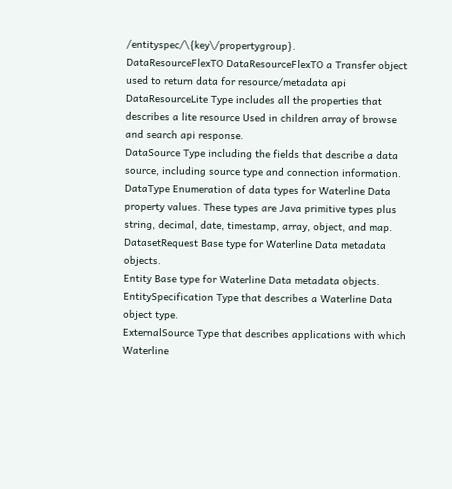/entityspec/\{key\/propertygroup}.
DataResourceFlexTO DataResourceFlexTO a Transfer object used to return data for resource/metadata api
DataResourceLite Type includes all the properties that describes a lite resource Used in children array of browse and search api response.
DataSource Type including the fields that describe a data source, including source type and connection information.
DataType Enumeration of data types for Waterline Data property values. These types are Java primitive types plus string, decimal, date, timestamp, array, object, and map.
DatasetRequest Base type for Waterline Data metadata objects.
Entity Base type for Waterline Data metadata objects.
EntitySpecification Type that describes a Waterline Data object type.
ExternalSource Type that describes applications with which Waterline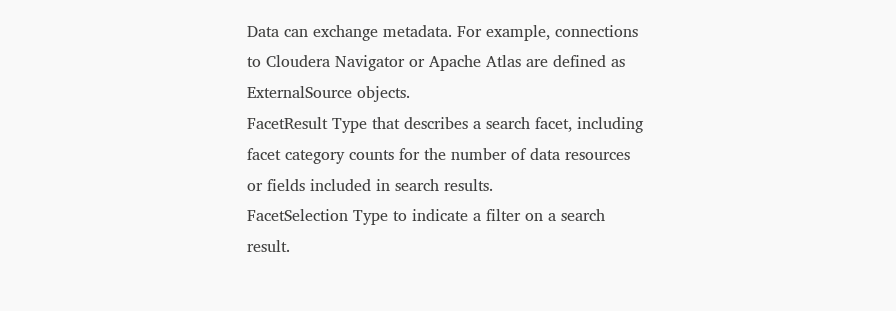Data can exchange metadata. For example, connections to Cloudera Navigator or Apache Atlas are defined as ExternalSource objects.
FacetResult Type that describes a search facet, including facet category counts for the number of data resources or fields included in search results.
FacetSelection Type to indicate a filter on a search result.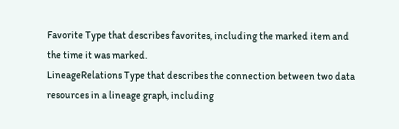Favorite Type that describes favorites, including the marked item and the time it was marked.
LineageRelations Type that describes the connection between two data resources in a lineage graph, including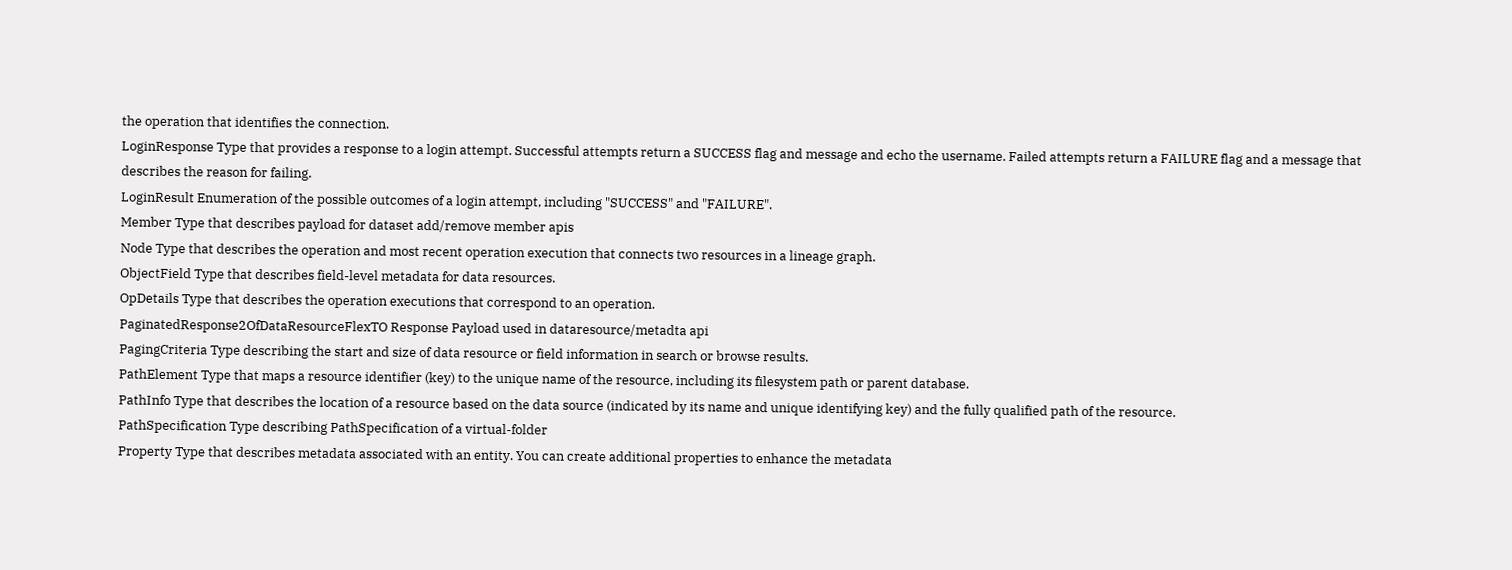the operation that identifies the connection.
LoginResponse Type that provides a response to a login attempt. Successful attempts return a SUCCESS flag and message and echo the username. Failed attempts return a FAILURE flag and a message that describes the reason for failing.
LoginResult Enumeration of the possible outcomes of a login attempt, including "SUCCESS" and "FAILURE".
Member Type that describes payload for dataset add/remove member apis
Node Type that describes the operation and most recent operation execution that connects two resources in a lineage graph.
ObjectField Type that describes field-level metadata for data resources.
OpDetails Type that describes the operation executions that correspond to an operation.
PaginatedResponse2OfDataResourceFlexTO Response Payload used in dataresource/metadta api
PagingCriteria Type describing the start and size of data resource or field information in search or browse results.
PathElement Type that maps a resource identifier (key) to the unique name of the resource, including its filesystem path or parent database.
PathInfo Type that describes the location of a resource based on the data source (indicated by its name and unique identifying key) and the fully qualified path of the resource.
PathSpecification Type describing PathSpecification of a virtual-folder
Property Type that describes metadata associated with an entity. You can create additional properties to enhance the metadata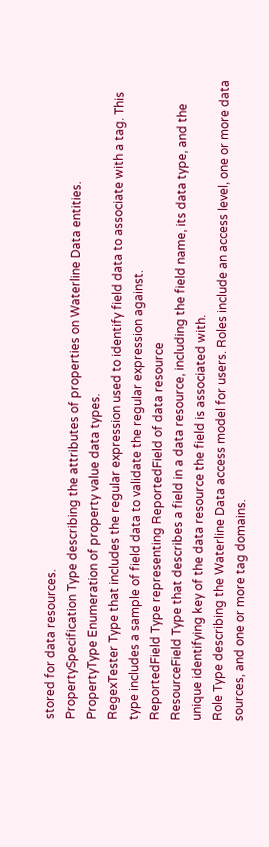stored for data resources.
PropertySpecification Type describing the attributes of properties on Waterline Data entities.
PropertyType Enumeration of property value data types.
RegexTester Type that includes the regular expression used to identify field data to associate with a tag. This type includes a sample of field data to validate the regular expression against.
ReportedField Type representing ReportedField of data resource
ResourceField Type that describes a field in a data resource, including the field name, its data type, and the unique identifying key of the data resource the field is associated with.
Role Type describing the Waterline Data access model for users. Roles include an access level, one or more data sources, and one or more tag domains.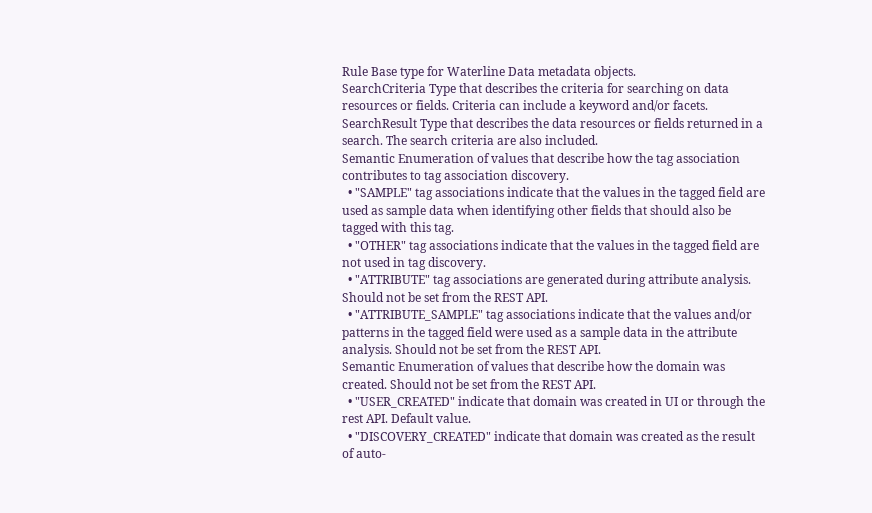Rule Base type for Waterline Data metadata objects.
SearchCriteria Type that describes the criteria for searching on data resources or fields. Criteria can include a keyword and/or facets.
SearchResult Type that describes the data resources or fields returned in a search. The search criteria are also included.
Semantic Enumeration of values that describe how the tag association contributes to tag association discovery.
  • "SAMPLE" tag associations indicate that the values in the tagged field are used as sample data when identifying other fields that should also be tagged with this tag.
  • "OTHER" tag associations indicate that the values in the tagged field are not used in tag discovery.
  • "ATTRIBUTE" tag associations are generated during attribute analysis. Should not be set from the REST API.
  • "ATTRIBUTE_SAMPLE" tag associations indicate that the values and/or patterns in the tagged field were used as a sample data in the attribute analysis. Should not be set from the REST API.
Semantic Enumeration of values that describe how the domain was created. Should not be set from the REST API.
  • "USER_CREATED" indicate that domain was created in UI or through the rest API. Default value.
  • "DISCOVERY_CREATED" indicate that domain was created as the result of auto-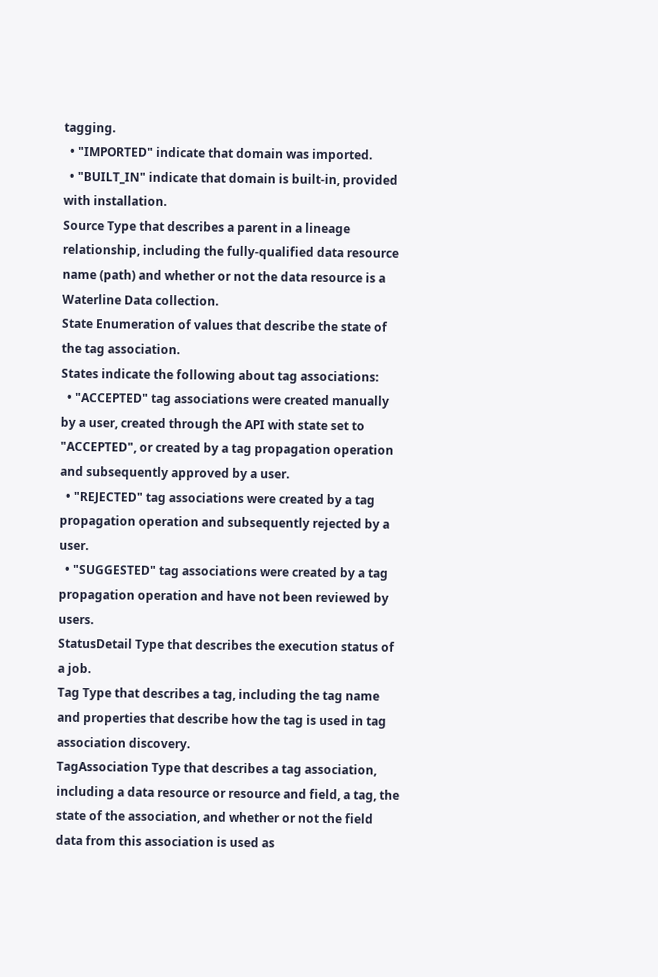tagging.
  • "IMPORTED" indicate that domain was imported.
  • "BUILT_IN" indicate that domain is built-in, provided with installation.
Source Type that describes a parent in a lineage relationship, including the fully-qualified data resource name (path) and whether or not the data resource is a Waterline Data collection.
State Enumeration of values that describe the state of the tag association.
States indicate the following about tag associations:
  • "ACCEPTED" tag associations were created manually by a user, created through the API with state set to "ACCEPTED", or created by a tag propagation operation and subsequently approved by a user.
  • "REJECTED" tag associations were created by a tag propagation operation and subsequently rejected by a user.
  • "SUGGESTED" tag associations were created by a tag propagation operation and have not been reviewed by users.
StatusDetail Type that describes the execution status of a job.
Tag Type that describes a tag, including the tag name and properties that describe how the tag is used in tag association discovery.
TagAssociation Type that describes a tag association, including a data resource or resource and field, a tag, the state of the association, and whether or not the field data from this association is used as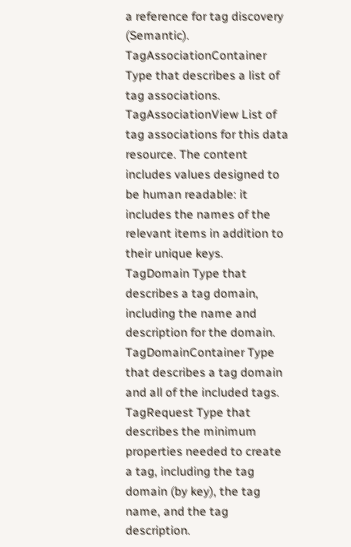a reference for tag discovery (Semantic).
TagAssociationContainer Type that describes a list of tag associations.
TagAssociationView List of tag associations for this data resource. The content includes values designed to be human readable: it includes the names of the relevant items in addition to their unique keys.
TagDomain Type that describes a tag domain, including the name and description for the domain.
TagDomainContainer Type that describes a tag domain and all of the included tags.
TagRequest Type that describes the minimum properties needed to create a tag, including the tag domain (by key), the tag name, and the tag description.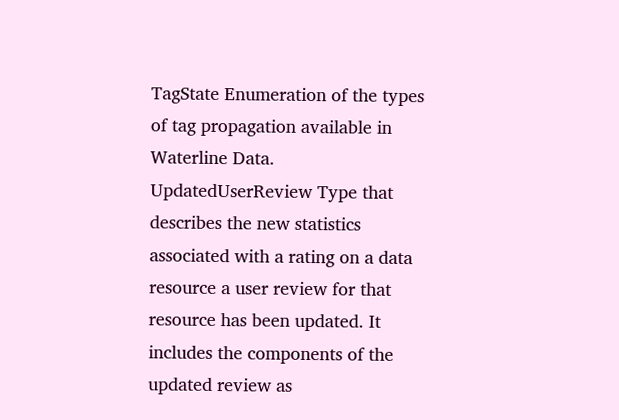TagState Enumeration of the types of tag propagation available in Waterline Data.
UpdatedUserReview Type that describes the new statistics associated with a rating on a data resource a user review for that resource has been updated. It includes the components of the updated review as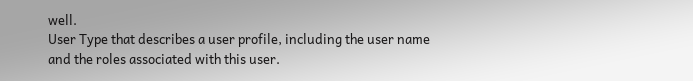well.
User Type that describes a user profile, including the user name and the roles associated with this user.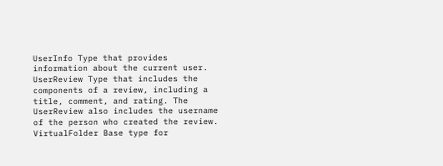UserInfo Type that provides information about the current user.
UserReview Type that includes the components of a review, including a title, comment, and rating. The UserReview also includes the username of the person who created the review.
VirtualFolder Base type for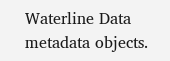Waterline Data metadata objects.